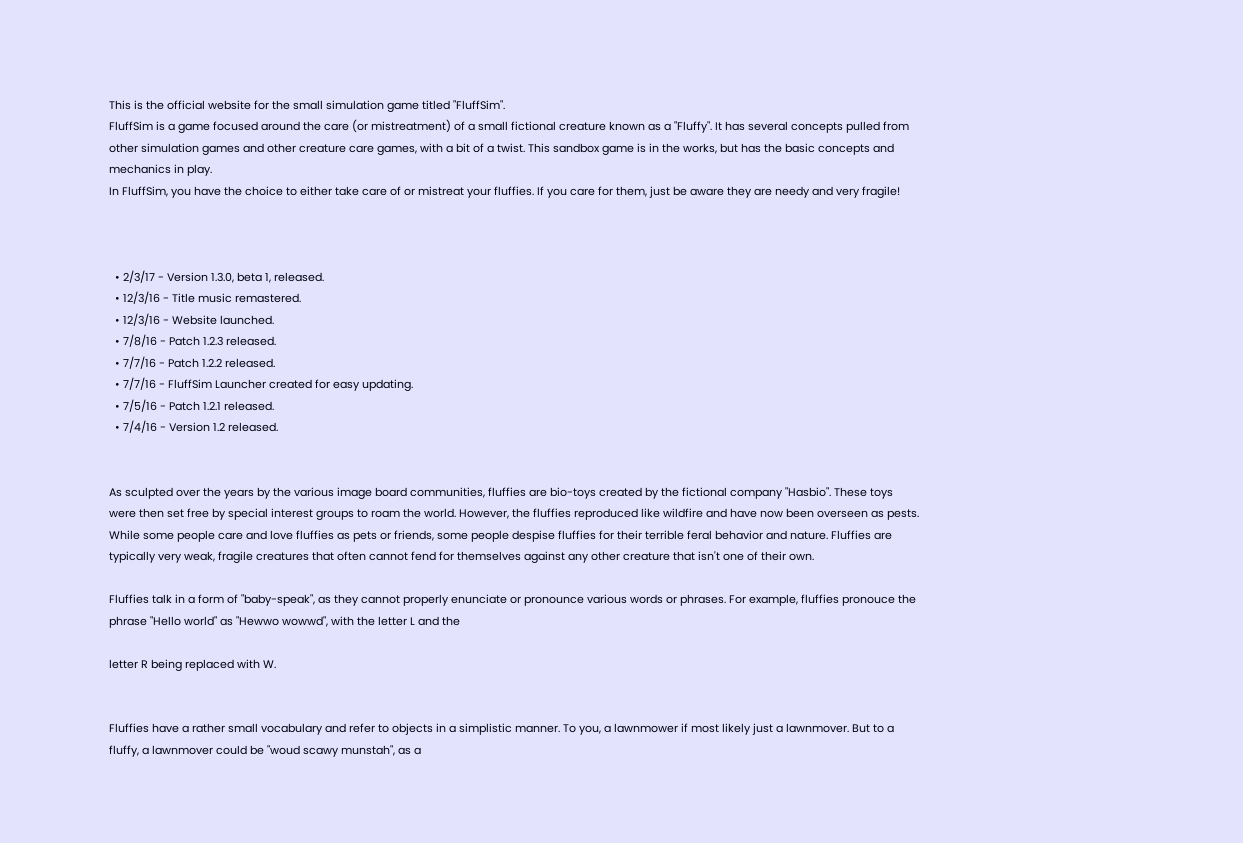This is the official website for the small simulation game titled "FluffSim".
FluffSim is a game focused around the care (or mistreatment) of a small fictional creature known as a "Fluffy". It has several concepts pulled from other simulation games and other creature care games, with a bit of a twist. This sandbox game is in the works, but has the basic concepts and mechanics in play.
In FluffSim, you have the choice to either take care of or mistreat your fluffies. If you care for them, just be aware they are needy and very fragile!



  • 2/3/17 - Version 1.3.0, beta 1, released.
  • 12/3/16 - Title music remastered.
  • 12/3/16 - Website launched.
  • 7/8/16 - Patch 1.2.3 released.
  • 7/7/16 - Patch 1.2.2 released.
  • 7/7/16 - FluffSim Launcher created for easy updating.
  • 7/5/16 - Patch 1.2.1 released.
  • 7/4/16 - Version 1.2 released.


As sculpted over the years by the various image board communities, fluffies are bio-toys created by the fictional company "Hasbio". These toys were then set free by special interest groups to roam the world. However, the fluffies reproduced like wildfire and have now been overseen as pests. While some people care and love fluffies as pets or friends, some people despise fluffies for their terrible feral behavior and nature. Fluffies are typically very weak, fragile creatures that often cannot fend for themselves against any other creature that isn't one of their own.

Fluffies talk in a form of "baby-speak", as they cannot properly enunciate or pronounce various words or phrases. For example, fluffies pronouce the phrase "Hello world" as "Hewwo wowwd", with the letter L and the

letter R being replaced with W.


Fluffies have a rather small vocabulary and refer to objects in a simplistic manner. To you, a lawnmower if most likely just a lawnmover. But to a fluffy, a lawnmover could be "woud scawy munstah", as a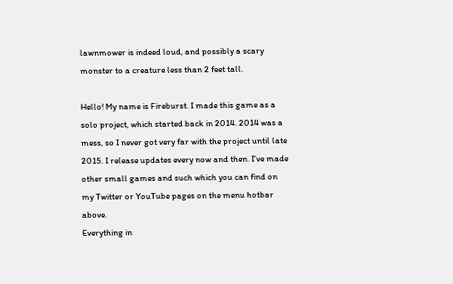lawnmower is indeed loud, and possibly a scary monster to a creature less than 2 feet tall.

Hello! My name is Fireburst. I made this game as a solo project, which started back in 2014. 2014 was a mess, so I never got very far with the project until late 2015. I release updates every now and then. I've made other small games and such which you can find on my Twitter or YouTube pages on the menu hotbar above.
Everything in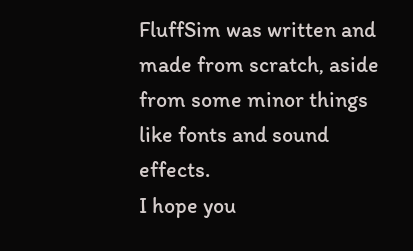FluffSim was written and made from scratch, aside from some minor things like fonts and sound effects.
I hope you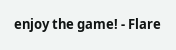enjoy the game! - Flare